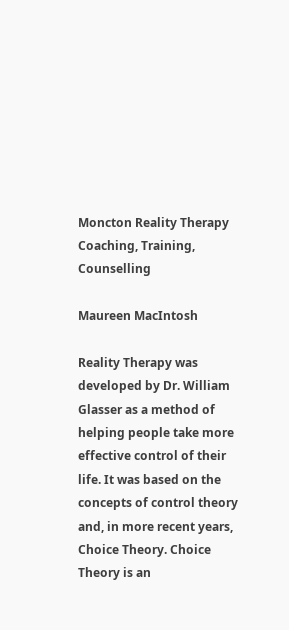Moncton Reality Therapy Coaching, Training, Counselling

Maureen MacIntosh

Reality Therapy was developed by Dr. William Glasser as a method of helping people take more effective control of their life. It was based on the concepts of control theory and, in more recent years, Choice Theory. Choice Theory is an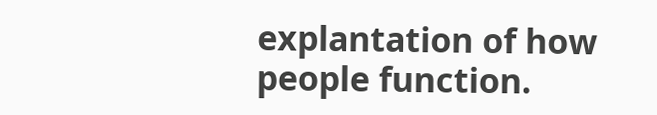explantation of how people function.